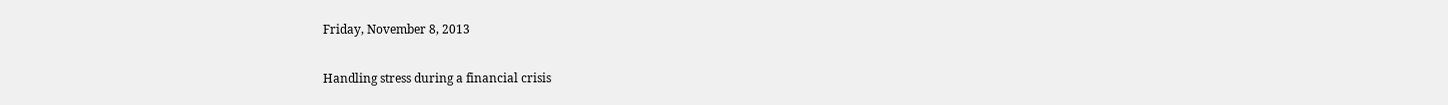Friday, November 8, 2013

Handling stress during a financial crisis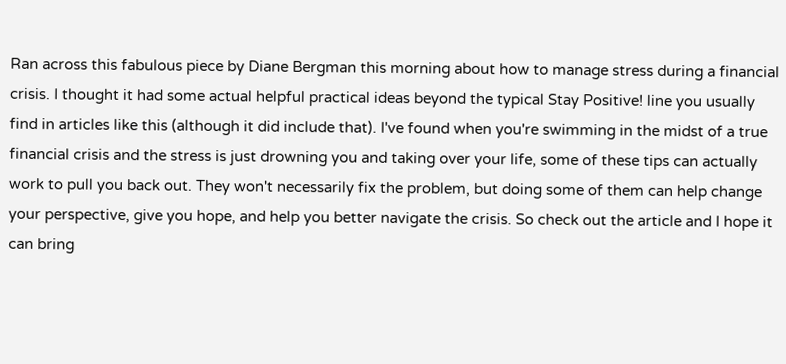Ran across this fabulous piece by Diane Bergman this morning about how to manage stress during a financial crisis. I thought it had some actual helpful practical ideas beyond the typical Stay Positive! line you usually find in articles like this (although it did include that). I've found when you're swimming in the midst of a true financial crisis and the stress is just drowning you and taking over your life, some of these tips can actually work to pull you back out. They won't necessarily fix the problem, but doing some of them can help change your perspective, give you hope, and help you better navigate the crisis. So check out the article and I hope it can bring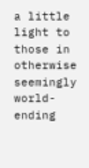a little light to those in otherwise seemingly world-ending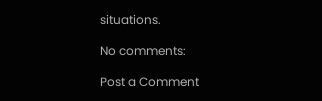situations.

No comments:

Post a Comment